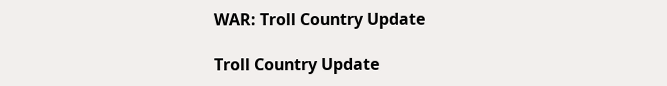WAR: Troll Country Update

Troll Country Update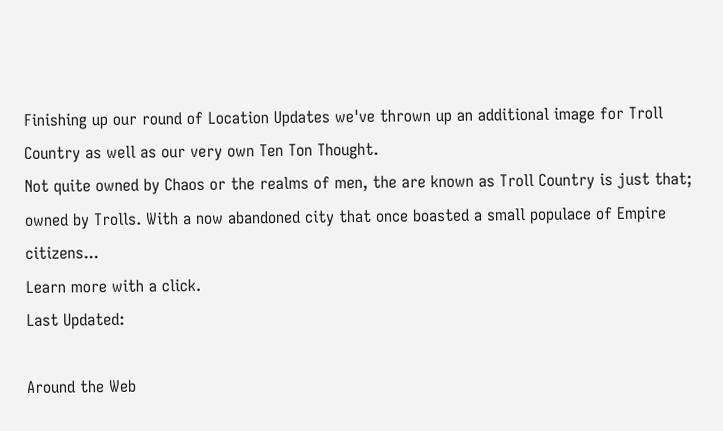Finishing up our round of Location Updates we've thrown up an additional image for Troll Country as well as our very own Ten Ton Thought.
Not quite owned by Chaos or the realms of men, the are known as Troll Country is just that; owned by Trolls. With a now abandoned city that once boasted a small populace of Empire citizens...
Learn more with a click.
Last Updated:

Around the Web